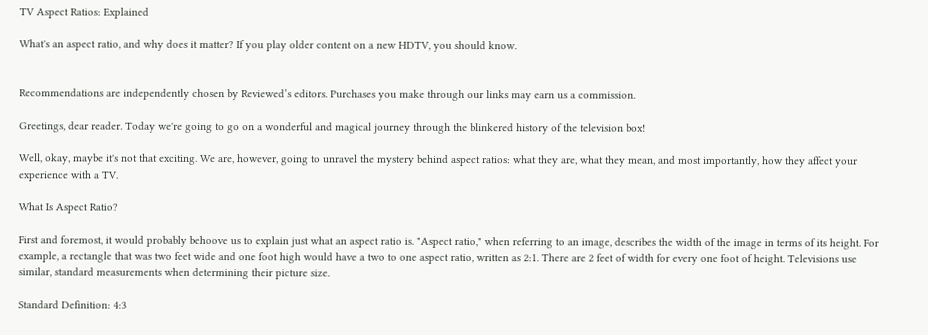TV Aspect Ratios: Explained

What's an aspect ratio, and why does it matter? If you play older content on a new HDTV, you should know.


Recommendations are independently chosen by Reviewed’s editors. Purchases you make through our links may earn us a commission.

Greetings, dear reader. Today we're going to go on a wonderful and magical journey through the blinkered history of the television box!

Well, okay, maybe it's not that exciting. We are, however, going to unravel the mystery behind aspect ratios: what they are, what they mean, and most importantly, how they affect your experience with a TV.

What Is Aspect Ratio?

First and foremost, it would probably behoove us to explain just what an aspect ratio is. "Aspect ratio," when referring to an image, describes the width of the image in terms of its height. For example, a rectangle that was two feet wide and one foot high would have a two to one aspect ratio, written as 2:1. There are 2 feet of width for every one foot of height. Televisions use similar, standard measurements when determining their picture size.

Standard Definition: 4:3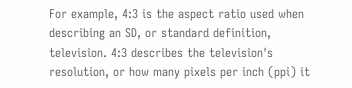For example, 4:3 is the aspect ratio used when describing an SD, or standard definition, television. 4:3 describes the television's resolution, or how many pixels per inch (ppi) it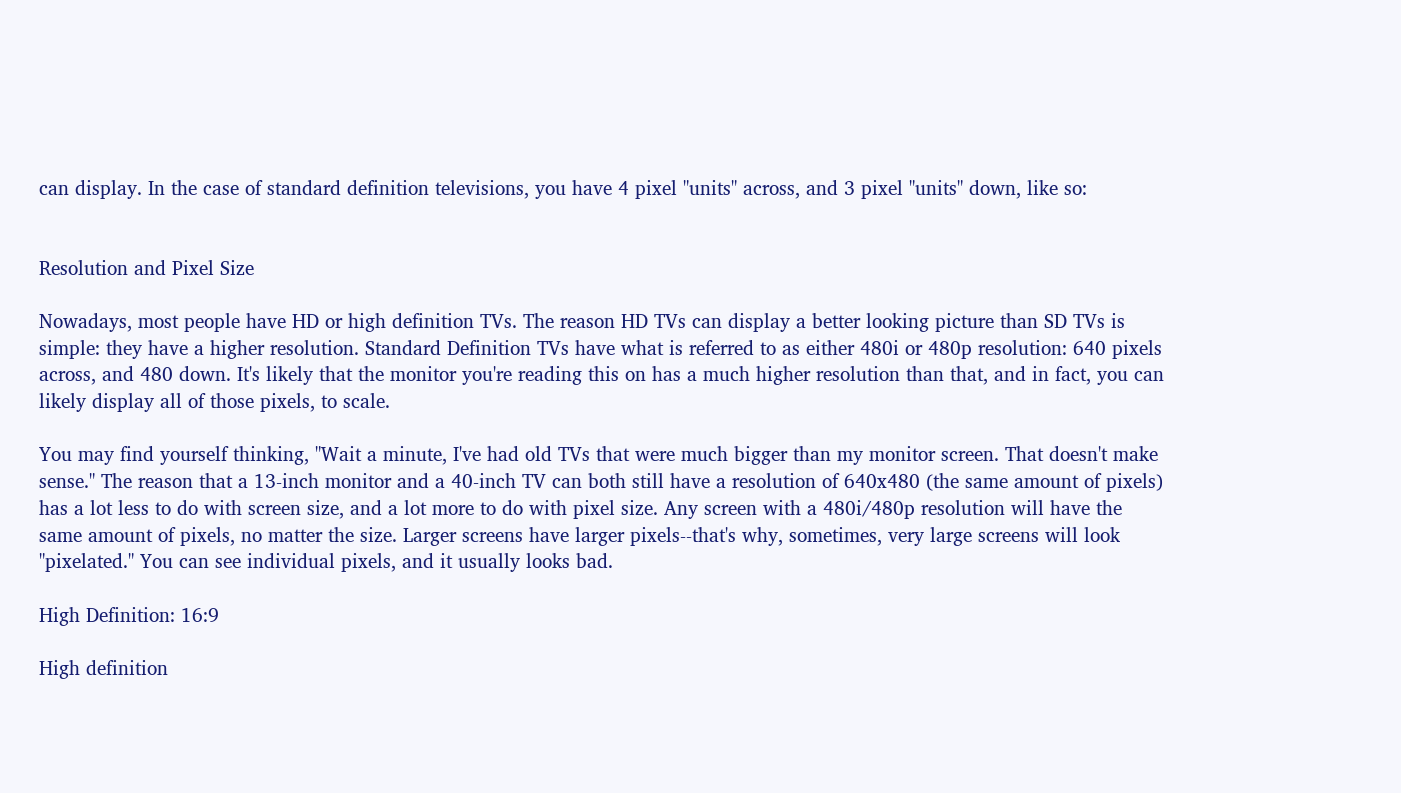can display. In the case of standard definition televisions, you have 4 pixel "units" across, and 3 pixel "units" down, like so:


Resolution and Pixel Size

Nowadays, most people have HD or high definition TVs. The reason HD TVs can display a better looking picture than SD TVs is simple: they have a higher resolution. Standard Definition TVs have what is referred to as either 480i or 480p resolution: 640 pixels across, and 480 down. It's likely that the monitor you're reading this on has a much higher resolution than that, and in fact, you can likely display all of those pixels, to scale.

You may find yourself thinking, "Wait a minute, I've had old TVs that were much bigger than my monitor screen. That doesn't make sense." The reason that a 13-inch monitor and a 40-inch TV can both still have a resolution of 640x480 (the same amount of pixels) has a lot less to do with screen size, and a lot more to do with pixel size. Any screen with a 480i/480p resolution will have the same amount of pixels, no matter the size. Larger screens have larger pixels--that's why, sometimes, very large screens will look "pixelated." You can see individual pixels, and it usually looks bad.

High Definition: 16:9

High definition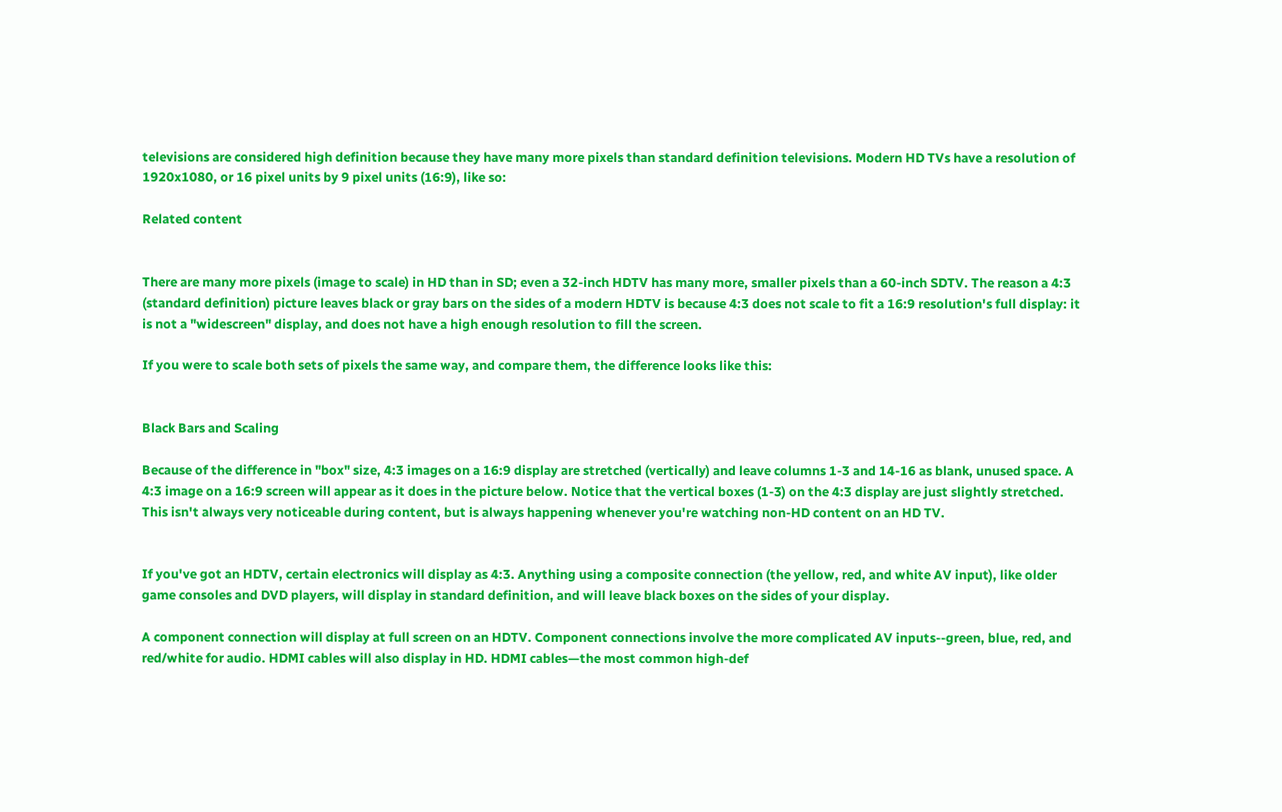televisions are considered high definition because they have many more pixels than standard definition televisions. Modern HD TVs have a resolution of 1920x1080, or 16 pixel units by 9 pixel units (16:9), like so:

Related content


There are many more pixels (image to scale) in HD than in SD; even a 32-inch HDTV has many more, smaller pixels than a 60-inch SDTV. The reason a 4:3 (standard definition) picture leaves black or gray bars on the sides of a modern HDTV is because 4:3 does not scale to fit a 16:9 resolution's full display: it is not a "widescreen" display, and does not have a high enough resolution to fill the screen.

If you were to scale both sets of pixels the same way, and compare them, the difference looks like this:


Black Bars and Scaling

Because of the difference in "box" size, 4:3 images on a 16:9 display are stretched (vertically) and leave columns 1-3 and 14-16 as blank, unused space. A 4:3 image on a 16:9 screen will appear as it does in the picture below. Notice that the vertical boxes (1-3) on the 4:3 display are just slightly stretched. This isn't always very noticeable during content, but is always happening whenever you're watching non-HD content on an HD TV.


If you've got an HDTV, certain electronics will display as 4:3. Anything using a composite connection (the yellow, red, and white AV input), like older game consoles and DVD players, will display in standard definition, and will leave black boxes on the sides of your display.

A component connection will display at full screen on an HDTV. Component connections involve the more complicated AV inputs--green, blue, red, and red/white for audio. HDMI cables will also display in HD. HDMI cables—the most common high-def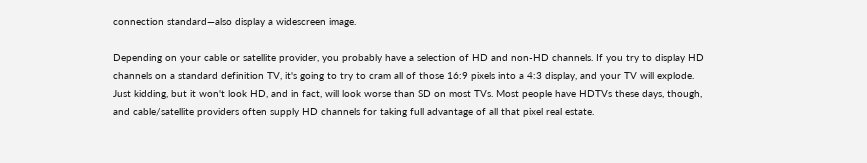connection standard—also display a widescreen image.

Depending on your cable or satellite provider, you probably have a selection of HD and non-HD channels. If you try to display HD channels on a standard definition TV, it's going to try to cram all of those 16:9 pixels into a 4:3 display, and your TV will explode. Just kidding, but it won't look HD, and in fact, will look worse than SD on most TVs. Most people have HDTVs these days, though, and cable/satellite providers often supply HD channels for taking full advantage of all that pixel real estate.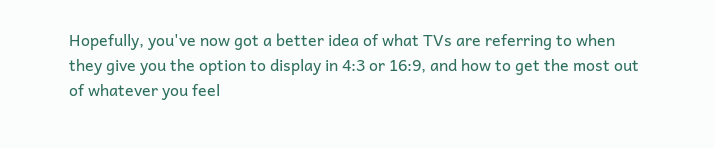Hopefully, you've now got a better idea of what TVs are referring to when they give you the option to display in 4:3 or 16:9, and how to get the most out of whatever you feel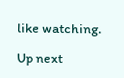like watching.

Up next